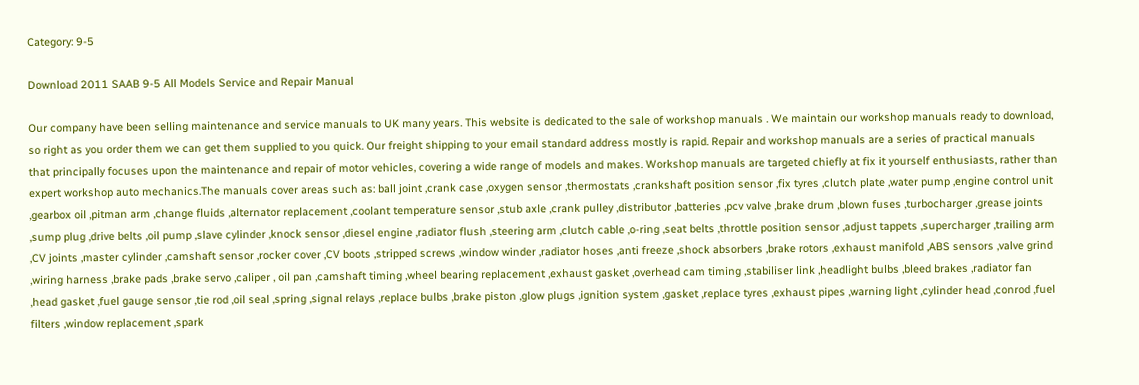Category: 9-5

Download 2011 SAAB 9-5 All Models Service and Repair Manual

Our company have been selling maintenance and service manuals to UK many years. This website is dedicated to the sale of workshop manuals . We maintain our workshop manuals ready to download, so right as you order them we can get them supplied to you quick. Our freight shipping to your email standard address mostly is rapid. Repair and workshop manuals are a series of practical manuals that principally focuses upon the maintenance and repair of motor vehicles, covering a wide range of models and makes. Workshop manuals are targeted chiefly at fix it yourself enthusiasts, rather than expert workshop auto mechanics.The manuals cover areas such as: ball joint ,crank case ,oxygen sensor ,thermostats ,crankshaft position sensor ,fix tyres ,clutch plate ,water pump ,engine control unit ,gearbox oil ,pitman arm ,change fluids ,alternator replacement ,coolant temperature sensor ,stub axle ,crank pulley ,distributor ,batteries ,pcv valve ,brake drum ,blown fuses ,turbocharger ,grease joints ,sump plug ,drive belts ,oil pump ,slave cylinder ,knock sensor ,diesel engine ,radiator flush ,steering arm ,clutch cable ,o-ring ,seat belts ,throttle position sensor ,adjust tappets ,supercharger ,trailing arm ,CV joints ,master cylinder ,camshaft sensor ,rocker cover ,CV boots ,stripped screws ,window winder ,radiator hoses ,anti freeze ,shock absorbers ,brake rotors ,exhaust manifold ,ABS sensors ,valve grind ,wiring harness ,brake pads ,brake servo ,caliper , oil pan ,camshaft timing ,wheel bearing replacement ,exhaust gasket ,overhead cam timing ,stabiliser link ,headlight bulbs ,bleed brakes ,radiator fan ,head gasket ,fuel gauge sensor ,tie rod ,oil seal ,spring ,signal relays ,replace bulbs ,brake piston ,glow plugs ,ignition system ,gasket ,replace tyres ,exhaust pipes ,warning light ,cylinder head ,conrod ,fuel filters ,window replacement ,spark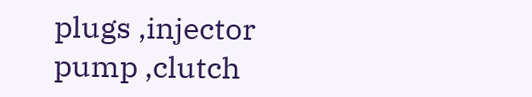plugs ,injector pump ,clutch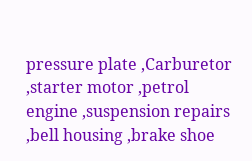pressure plate ,Carburetor ,starter motor ,petrol engine ,suspension repairs ,bell housing ,brake shoe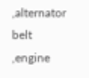,alternator belt ,engine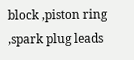block ,piston ring ,spark plug leads